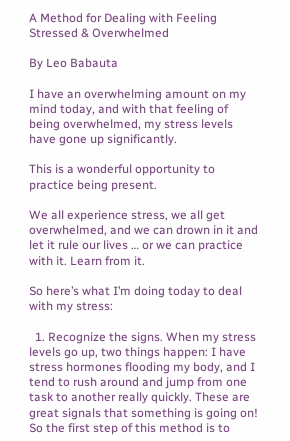A Method for Dealing with Feeling Stressed & Overwhelmed

By Leo Babauta

I have an overwhelming amount on my mind today, and with that feeling of being overwhelmed, my stress levels have gone up significantly.

This is a wonderful opportunity to practice being present.

We all experience stress, we all get overwhelmed, and we can drown in it and let it rule our lives … or we can practice with it. Learn from it.

So here’s what I’m doing today to deal with my stress:

  1. Recognize the signs. When my stress levels go up, two things happen: I have stress hormones flooding my body, and I tend to rush around and jump from one task to another really quickly. These are great signals that something is going on! So the first step of this method is to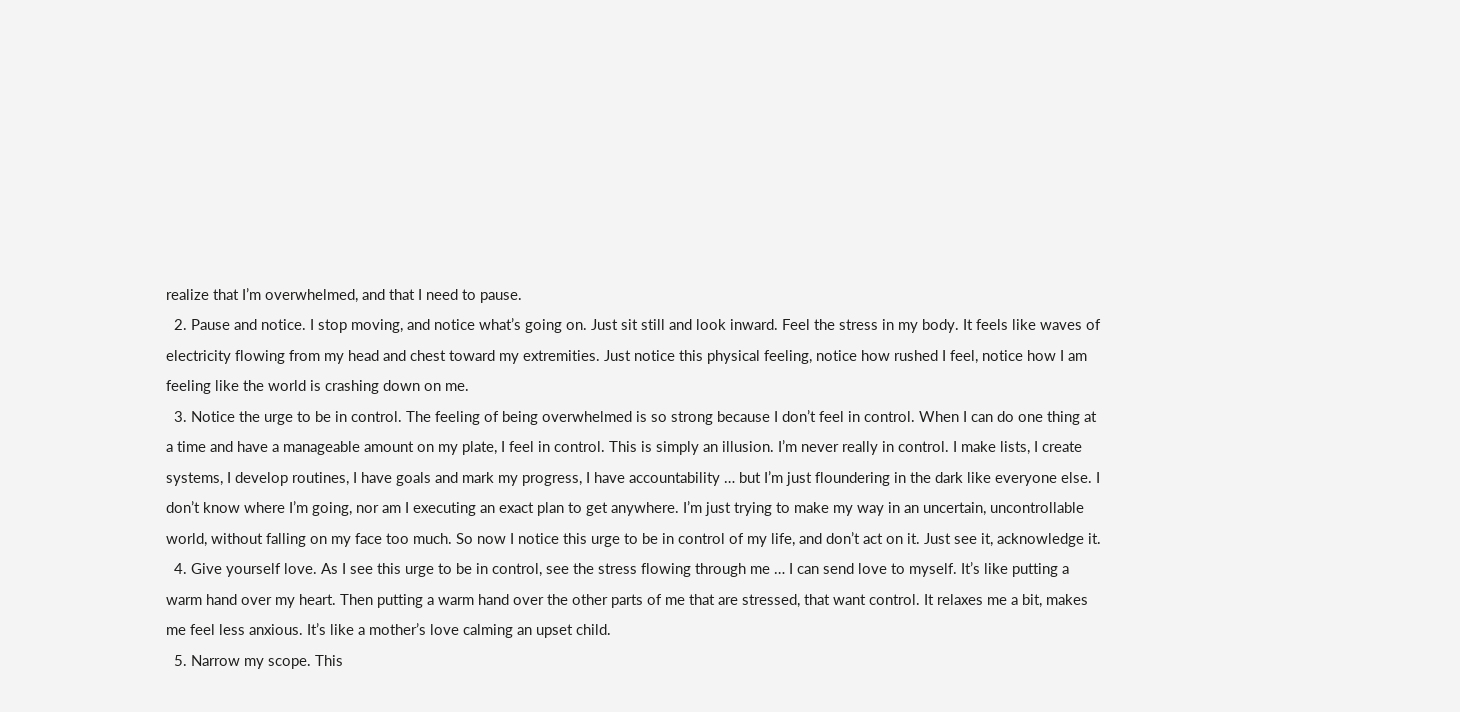realize that I’m overwhelmed, and that I need to pause.
  2. Pause and notice. I stop moving, and notice what’s going on. Just sit still and look inward. Feel the stress in my body. It feels like waves of electricity flowing from my head and chest toward my extremities. Just notice this physical feeling, notice how rushed I feel, notice how I am feeling like the world is crashing down on me.
  3. Notice the urge to be in control. The feeling of being overwhelmed is so strong because I don’t feel in control. When I can do one thing at a time and have a manageable amount on my plate, I feel in control. This is simply an illusion. I’m never really in control. I make lists, I create systems, I develop routines, I have goals and mark my progress, I have accountability … but I’m just floundering in the dark like everyone else. I don’t know where I’m going, nor am I executing an exact plan to get anywhere. I’m just trying to make my way in an uncertain, uncontrollable world, without falling on my face too much. So now I notice this urge to be in control of my life, and don’t act on it. Just see it, acknowledge it.
  4. Give yourself love. As I see this urge to be in control, see the stress flowing through me … I can send love to myself. It’s like putting a warm hand over my heart. Then putting a warm hand over the other parts of me that are stressed, that want control. It relaxes me a bit, makes me feel less anxious. It’s like a mother’s love calming an upset child.
  5. Narrow my scope. This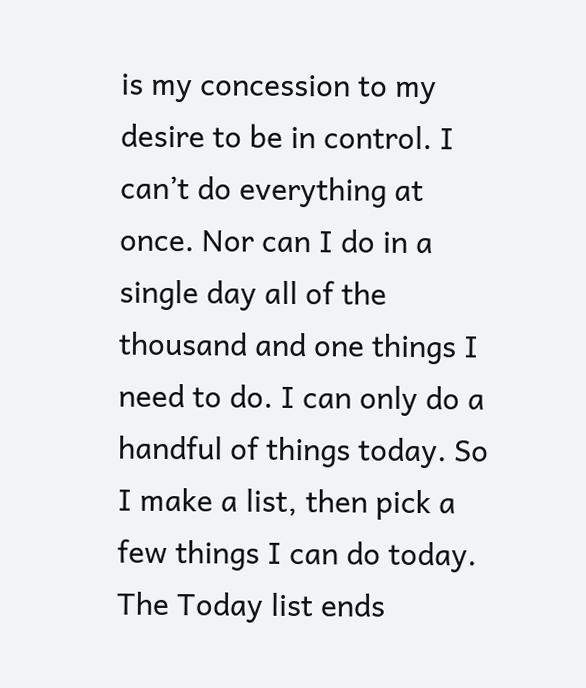is my concession to my desire to be in control. I can’t do everything at once. Nor can I do in a single day all of the thousand and one things I need to do. I can only do a handful of things today. So I make a list, then pick a few things I can do today. The Today list ends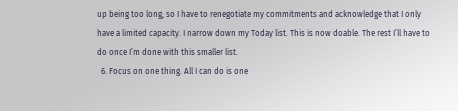up being too long, so I have to renegotiate my commitments and acknowledge that I only have a limited capacity. I narrow down my Today list. This is now doable. The rest I’ll have to do once I’m done with this smaller list.
  6. Focus on one thing. All I can do is one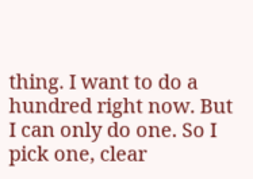thing. I want to do a hundred right now. But I can only do one. So I pick one, clear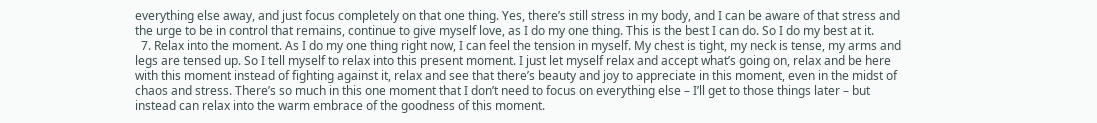everything else away, and just focus completely on that one thing. Yes, there’s still stress in my body, and I can be aware of that stress and the urge to be in control that remains, continue to give myself love, as I do my one thing. This is the best I can do. So I do my best at it.
  7. Relax into the moment. As I do my one thing right now, I can feel the tension in myself. My chest is tight, my neck is tense, my arms and legs are tensed up. So I tell myself to relax into this present moment. I just let myself relax and accept what’s going on, relax and be here with this moment instead of fighting against it, relax and see that there’s beauty and joy to appreciate in this moment, even in the midst of chaos and stress. There’s so much in this one moment that I don’t need to focus on everything else – I’ll get to those things later – but instead can relax into the warm embrace of the goodness of this moment.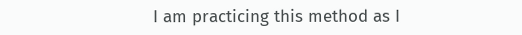I am practicing this method as I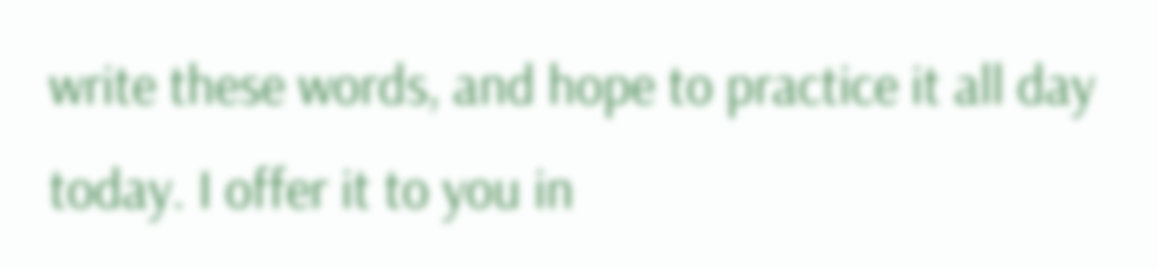write these words, and hope to practice it all day today. I offer it to you in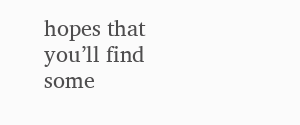hopes that you’ll find some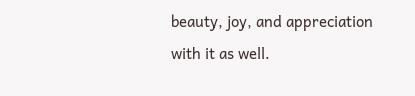beauty, joy, and appreciation with it as well.